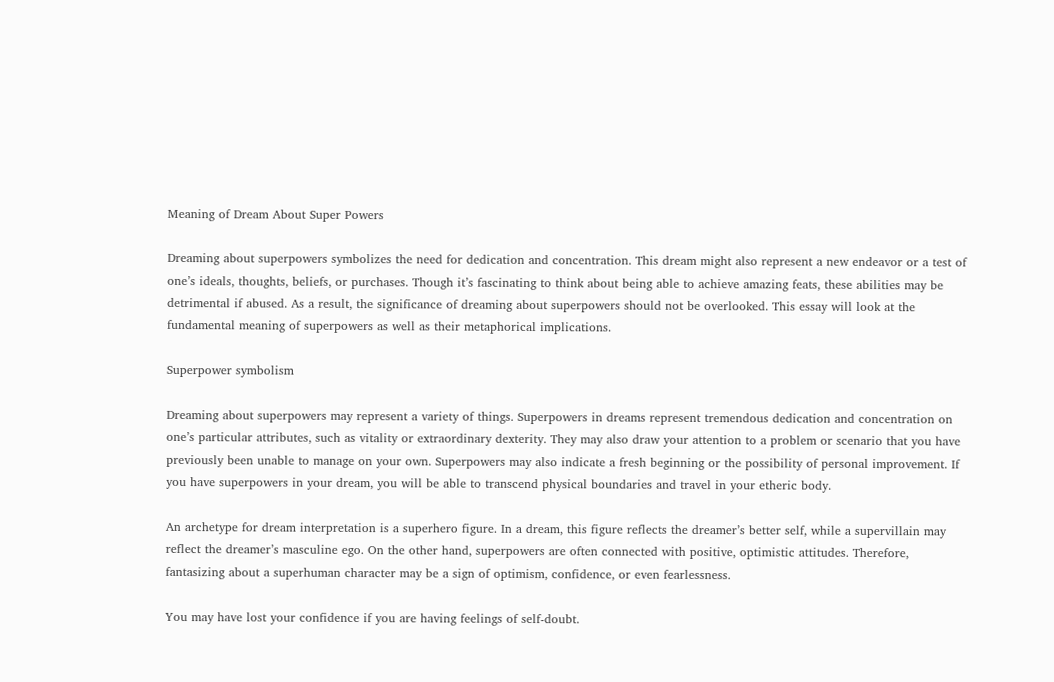Meaning of Dream About Super Powers

Dreaming about superpowers symbolizes the need for dedication and concentration. This dream might also represent a new endeavor or a test of one’s ideals, thoughts, beliefs, or purchases. Though it’s fascinating to think about being able to achieve amazing feats, these abilities may be detrimental if abused. As a result, the significance of dreaming about superpowers should not be overlooked. This essay will look at the fundamental meaning of superpowers as well as their metaphorical implications.

Superpower symbolism

Dreaming about superpowers may represent a variety of things. Superpowers in dreams represent tremendous dedication and concentration on one’s particular attributes, such as vitality or extraordinary dexterity. They may also draw your attention to a problem or scenario that you have previously been unable to manage on your own. Superpowers may also indicate a fresh beginning or the possibility of personal improvement. If you have superpowers in your dream, you will be able to transcend physical boundaries and travel in your etheric body.

An archetype for dream interpretation is a superhero figure. In a dream, this figure reflects the dreamer’s better self, while a supervillain may reflect the dreamer’s masculine ego. On the other hand, superpowers are often connected with positive, optimistic attitudes. Therefore, fantasizing about a superhuman character may be a sign of optimism, confidence, or even fearlessness.

You may have lost your confidence if you are having feelings of self-doubt.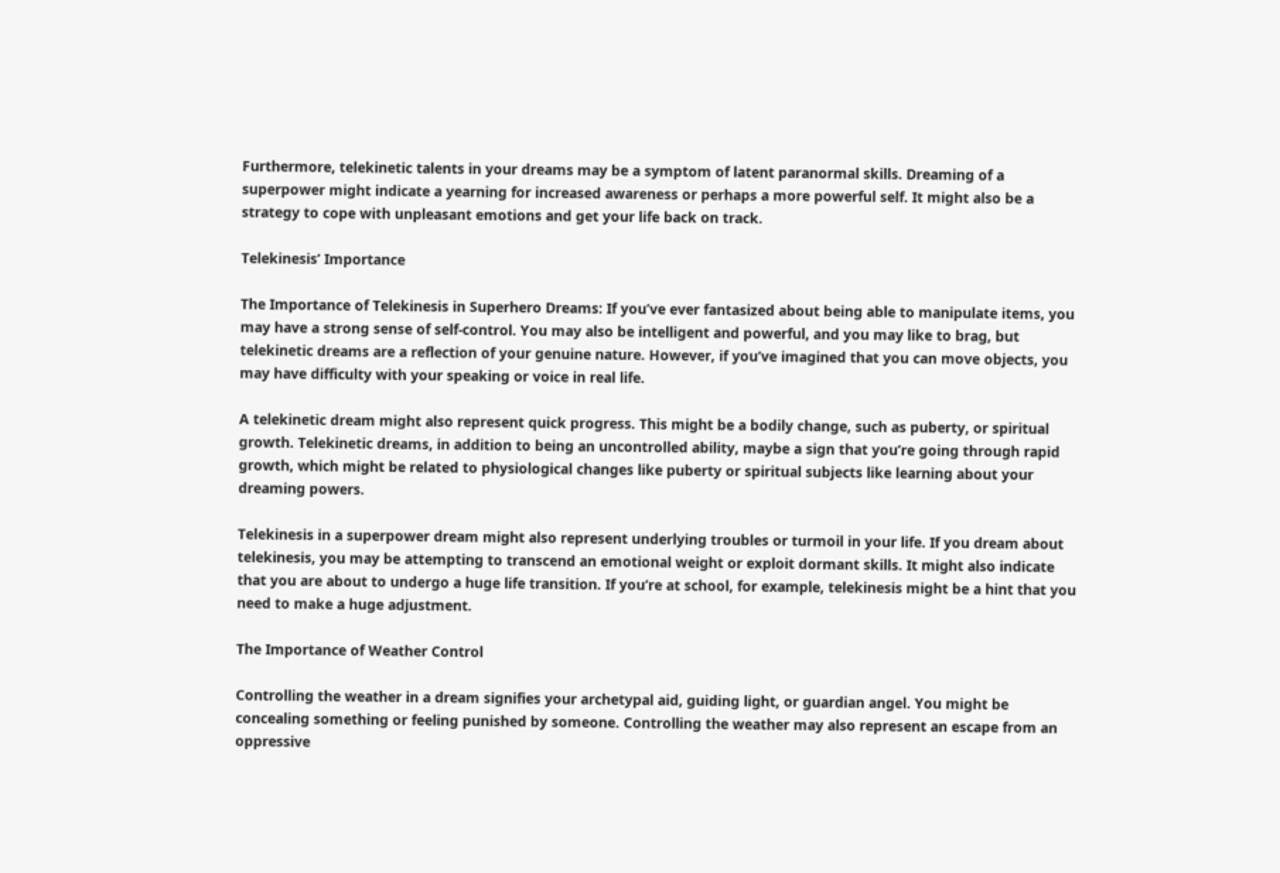Furthermore, telekinetic talents in your dreams may be a symptom of latent paranormal skills. Dreaming of a superpower might indicate a yearning for increased awareness or perhaps a more powerful self. It might also be a strategy to cope with unpleasant emotions and get your life back on track.

Telekinesis’ Importance

The Importance of Telekinesis in Superhero Dreams: If you’ve ever fantasized about being able to manipulate items, you may have a strong sense of self-control. You may also be intelligent and powerful, and you may like to brag, but telekinetic dreams are a reflection of your genuine nature. However, if you’ve imagined that you can move objects, you may have difficulty with your speaking or voice in real life.

A telekinetic dream might also represent quick progress. This might be a bodily change, such as puberty, or spiritual growth. Telekinetic dreams, in addition to being an uncontrolled ability, maybe a sign that you’re going through rapid growth, which might be related to physiological changes like puberty or spiritual subjects like learning about your dreaming powers.

Telekinesis in a superpower dream might also represent underlying troubles or turmoil in your life. If you dream about telekinesis, you may be attempting to transcend an emotional weight or exploit dormant skills. It might also indicate that you are about to undergo a huge life transition. If you’re at school, for example, telekinesis might be a hint that you need to make a huge adjustment.

The Importance of Weather Control

Controlling the weather in a dream signifies your archetypal aid, guiding light, or guardian angel. You might be concealing something or feeling punished by someone. Controlling the weather may also represent an escape from an oppressive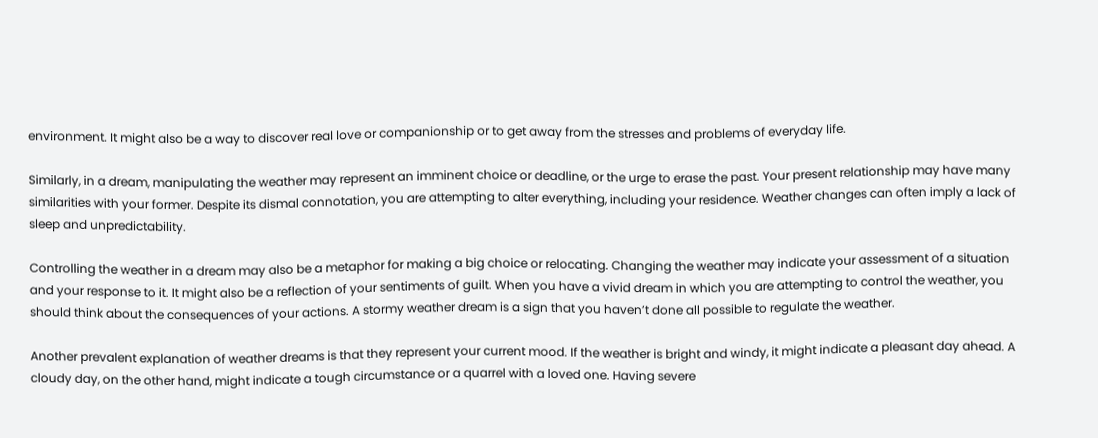environment. It might also be a way to discover real love or companionship or to get away from the stresses and problems of everyday life.

Similarly, in a dream, manipulating the weather may represent an imminent choice or deadline, or the urge to erase the past. Your present relationship may have many similarities with your former. Despite its dismal connotation, you are attempting to alter everything, including your residence. Weather changes can often imply a lack of sleep and unpredictability.

Controlling the weather in a dream may also be a metaphor for making a big choice or relocating. Changing the weather may indicate your assessment of a situation and your response to it. It might also be a reflection of your sentiments of guilt. When you have a vivid dream in which you are attempting to control the weather, you should think about the consequences of your actions. A stormy weather dream is a sign that you haven’t done all possible to regulate the weather.

Another prevalent explanation of weather dreams is that they represent your current mood. If the weather is bright and windy, it might indicate a pleasant day ahead. A cloudy day, on the other hand, might indicate a tough circumstance or a quarrel with a loved one. Having severe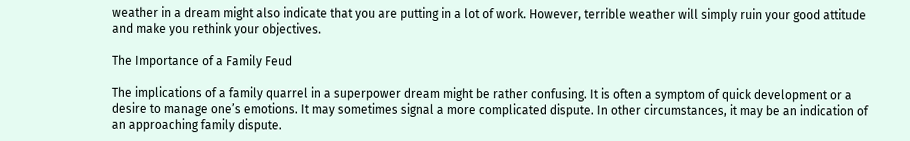weather in a dream might also indicate that you are putting in a lot of work. However, terrible weather will simply ruin your good attitude and make you rethink your objectives.

The Importance of a Family Feud

The implications of a family quarrel in a superpower dream might be rather confusing. It is often a symptom of quick development or a desire to manage one’s emotions. It may sometimes signal a more complicated dispute. In other circumstances, it may be an indication of an approaching family dispute.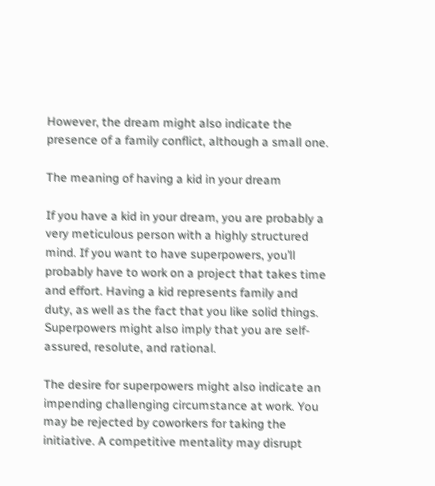However, the dream might also indicate the presence of a family conflict, although a small one.

The meaning of having a kid in your dream

If you have a kid in your dream, you are probably a very meticulous person with a highly structured mind. If you want to have superpowers, you’ll probably have to work on a project that takes time and effort. Having a kid represents family and duty, as well as the fact that you like solid things. Superpowers might also imply that you are self-assured, resolute, and rational.

The desire for superpowers might also indicate an impending challenging circumstance at work. You may be rejected by coworkers for taking the initiative. A competitive mentality may disrupt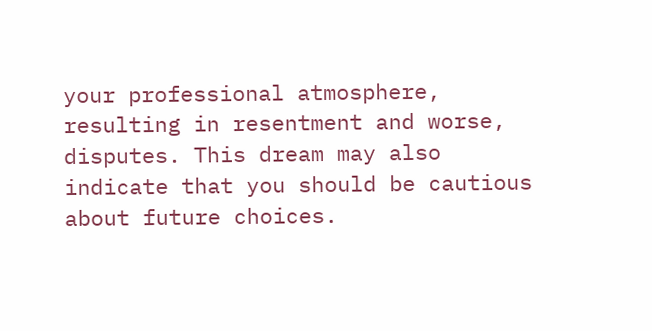your professional atmosphere, resulting in resentment and worse, disputes. This dream may also indicate that you should be cautious about future choices.